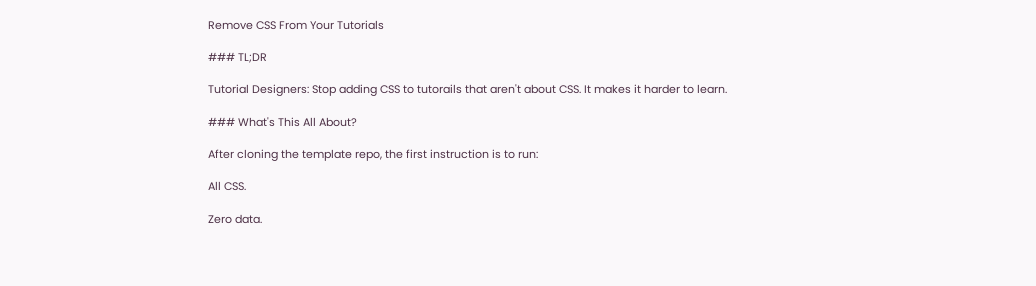Remove CSS From Your Tutorials

### TL;DR

Tutorial Designers: Stop adding CSS to tutorails that aren't about CSS. It makes it harder to learn.

### What's This All About?

After cloning the template repo, the first instruction is to run:

All CSS.

Zero data.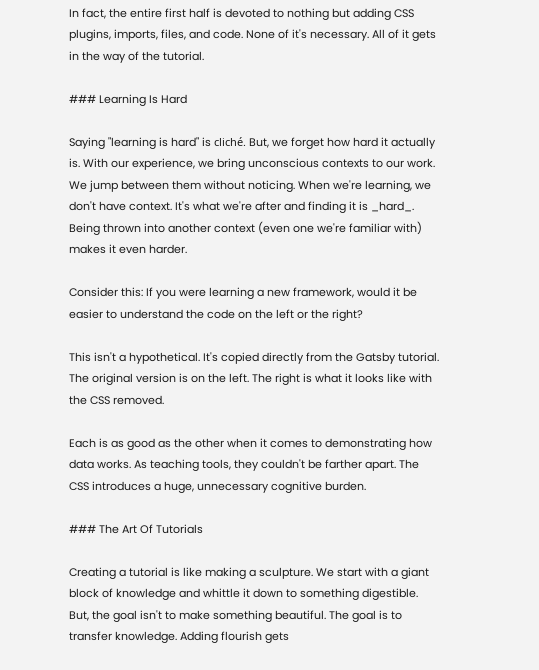In fact, the entire first half is devoted to nothing but adding CSS plugins, imports, files, and code. None of it's necessary. All of it gets in the way of the tutorial.

### Learning Is Hard

Saying "learning is hard" is cliché. But, we forget how hard it actually is. With our experience, we bring unconscious contexts to our work. We jump between them without noticing. When we're learning, we don't have context. It's what we're after and finding it is _hard_. Being thrown into another context (even one we're familiar with) makes it even harder.

Consider this: If you were learning a new framework, would it be easier to understand the code on the left or the right?

This isn't a hypothetical. It's copied directly from the Gatsby tutorial. The original version is on the left. The right is what it looks like with the CSS removed.

Each is as good as the other when it comes to demonstrating how data works. As teaching tools, they couldn't be farther apart. The CSS introduces a huge, unnecessary cognitive burden.

### The Art Of Tutorials

Creating a tutorial is like making a sculpture. We start with a giant block of knowledge and whittle it down to something digestible. But, the goal isn't to make something beautiful. The goal is to transfer knowledge. Adding flourish gets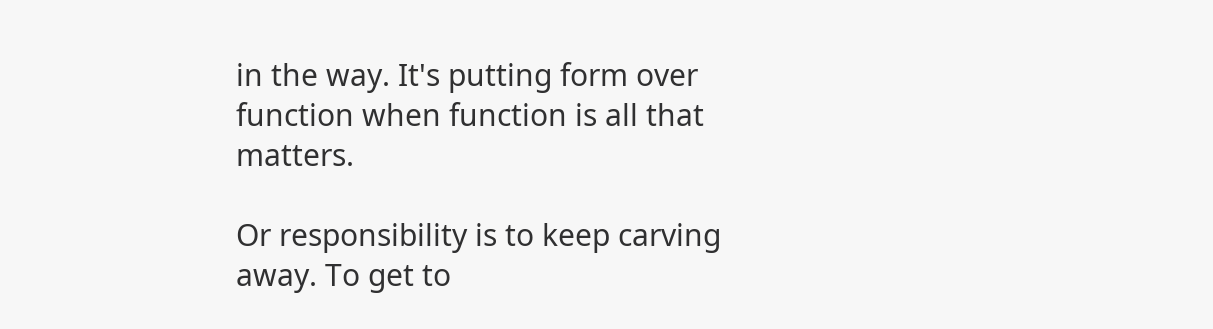in the way. It's putting form over function when function is all that matters.

Or responsibility is to keep carving away. To get to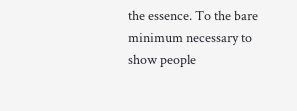the essence. To the bare minimum necessary to show people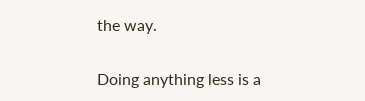the way.

Doing anything less is a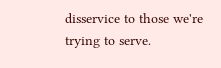disservice to those we're trying to serve.